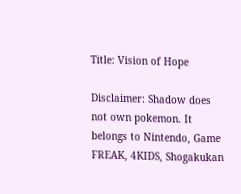Title: Vision of Hope

Disclaimer: Shadow does not own pokemon. It belongs to Nintendo, Game FREAK, 4KIDS, Shogakukan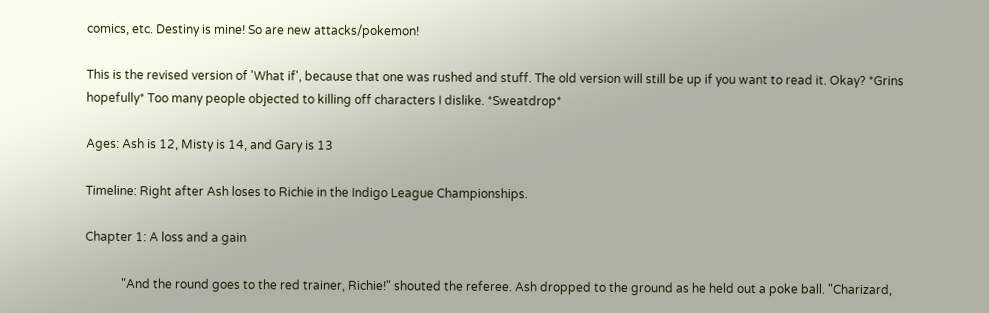comics, etc. Destiny is mine! So are new attacks/pokemon!

This is the revised version of 'What if', because that one was rushed and stuff. The old version will still be up if you want to read it. Okay? *Grins hopefully* Too many people objected to killing off characters I dislike. *Sweatdrop*

Ages: Ash is 12, Misty is 14, and Gary is 13

Timeline: Right after Ash loses to Richie in the Indigo League Championships.

Chapter 1: A loss and a gain

            "And the round goes to the red trainer, Richie!" shouted the referee. Ash dropped to the ground as he held out a poke ball. "Charizard,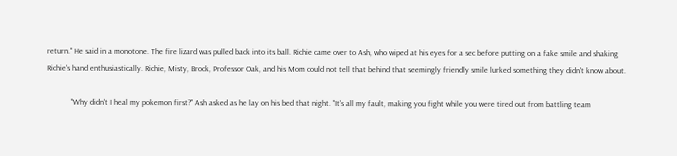return." He said in a monotone. The fire lizard was pulled back into its ball. Richie came over to Ash, who wiped at his eyes for a sec before putting on a fake smile and shaking Richie's hand enthusiastically. Richie, Misty, Brock, Professor Oak, and his Mom could not tell that behind that seemingly friendly smile lurked something they didn't know about.

            "Why didn't I heal my pokemon first?" Ash asked as he lay on his bed that night. "It's all my fault, making you fight while you were tired out from battling team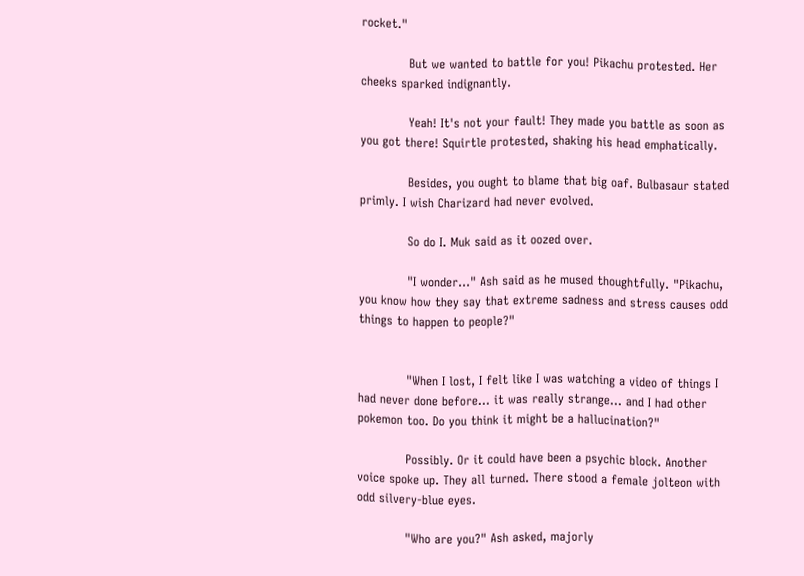rocket."

            But we wanted to battle for you! Pikachu protested. Her cheeks sparked indignantly.

            Yeah! It's not your fault! They made you battle as soon as you got there! Squirtle protested, shaking his head emphatically.

            Besides, you ought to blame that big oaf. Bulbasaur stated primly. I wish Charizard had never evolved.

            So do I. Muk said as it oozed over.

            "I wonder…" Ash said as he mused thoughtfully. "Pikachu, you know how they say that extreme sadness and stress causes odd things to happen to people?"


            "When I lost, I felt like I was watching a video of things I had never done before… it was really strange… and I had other pokemon too. Do you think it might be a hallucination?"

            Possibly. Or it could have been a psychic block. Another voice spoke up. They all turned. There stood a female jolteon with odd silvery-blue eyes.

            "Who are you?" Ash asked, majorly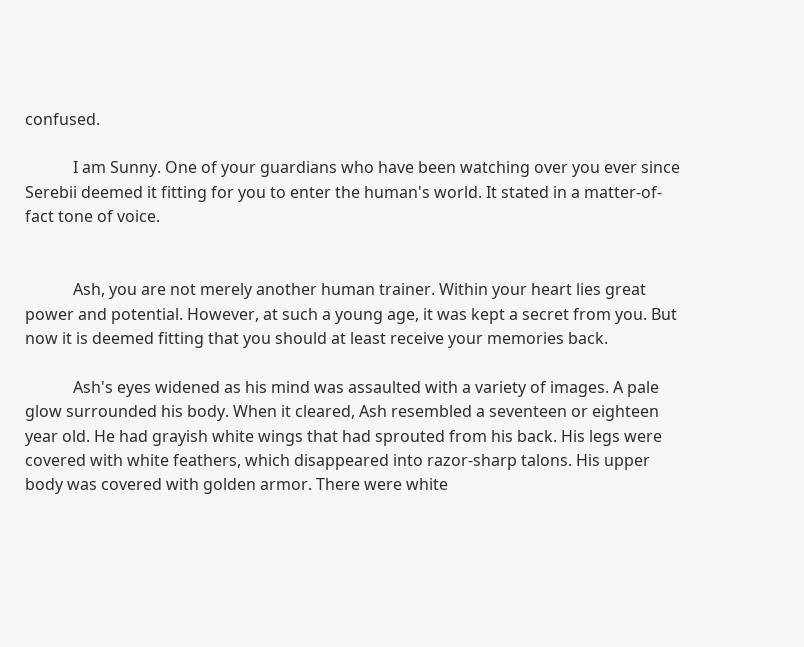confused.

            I am Sunny. One of your guardians who have been watching over you ever since Serebii deemed it fitting for you to enter the human's world. It stated in a matter-of-fact tone of voice.


            Ash, you are not merely another human trainer. Within your heart lies great power and potential. However, at such a young age, it was kept a secret from you. But now it is deemed fitting that you should at least receive your memories back.

            Ash's eyes widened as his mind was assaulted with a variety of images. A pale glow surrounded his body. When it cleared, Ash resembled a seventeen or eighteen year old. He had grayish white wings that had sprouted from his back. His legs were covered with white feathers, which disappeared into razor-sharp talons. His upper body was covered with golden armor. There were white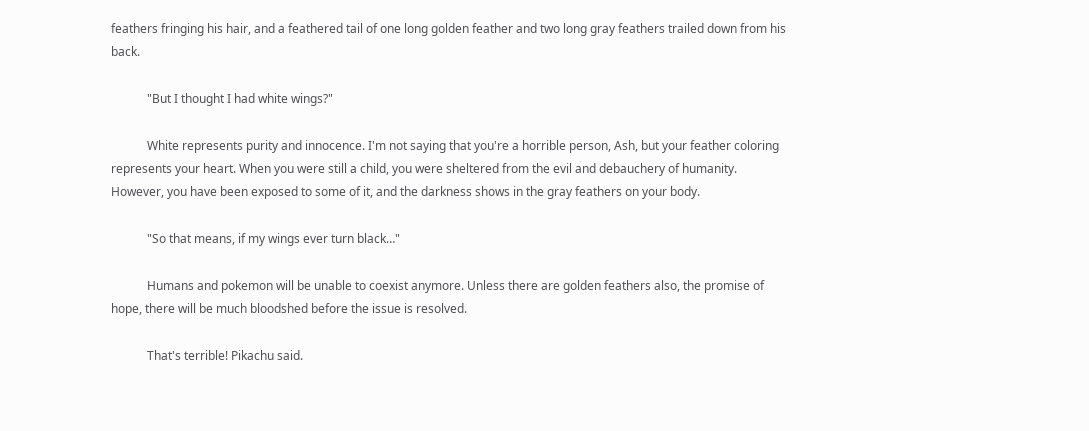feathers fringing his hair, and a feathered tail of one long golden feather and two long gray feathers trailed down from his back.

            "But I thought I had white wings?"

            White represents purity and innocence. I'm not saying that you're a horrible person, Ash, but your feather coloring represents your heart. When you were still a child, you were sheltered from the evil and debauchery of humanity. However, you have been exposed to some of it, and the darkness shows in the gray feathers on your body.

            "So that means, if my wings ever turn black…"

            Humans and pokemon will be unable to coexist anymore. Unless there are golden feathers also, the promise of hope, there will be much bloodshed before the issue is resolved.

            That's terrible! Pikachu said.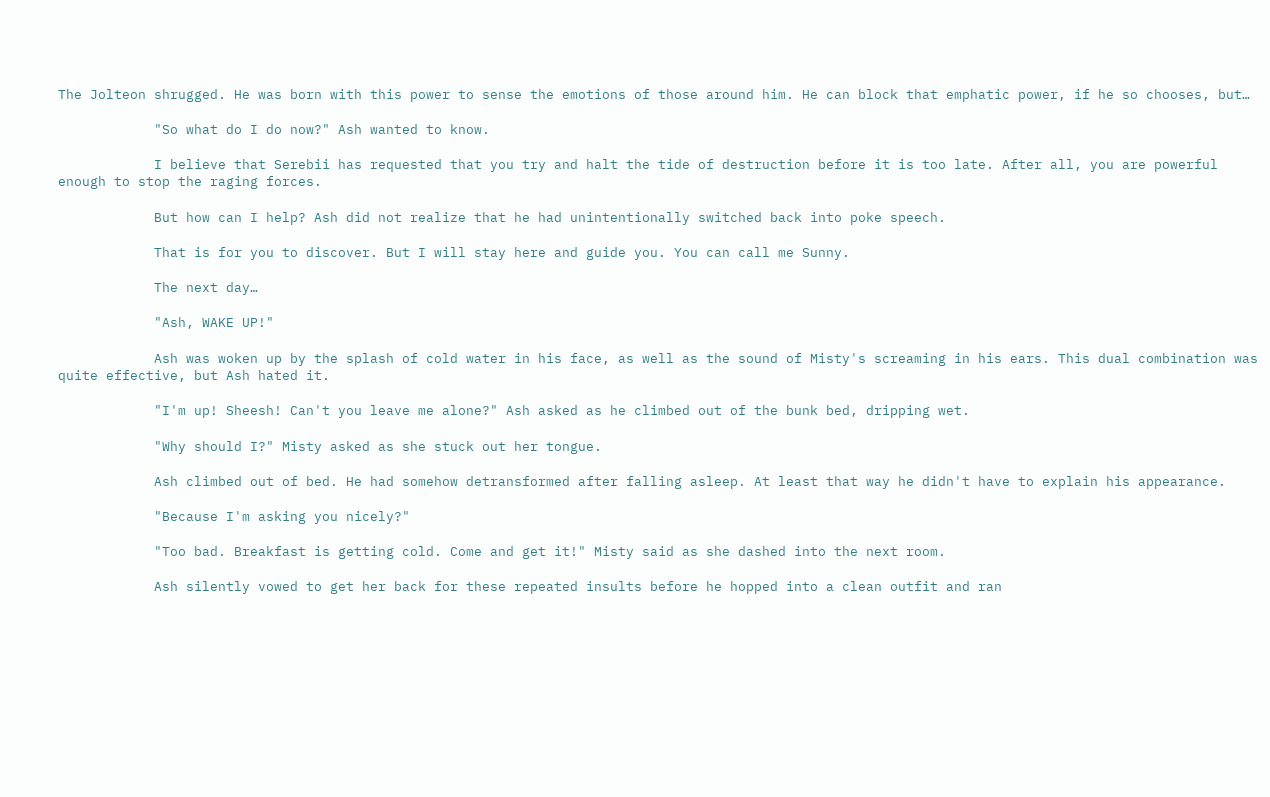The Jolteon shrugged. He was born with this power to sense the emotions of those around him. He can block that emphatic power, if he so chooses, but…

            "So what do I do now?" Ash wanted to know.

            I believe that Serebii has requested that you try and halt the tide of destruction before it is too late. After all, you are powerful enough to stop the raging forces.

            But how can I help? Ash did not realize that he had unintentionally switched back into poke speech.

            That is for you to discover. But I will stay here and guide you. You can call me Sunny.

            The next day…

            "Ash, WAKE UP!"

            Ash was woken up by the splash of cold water in his face, as well as the sound of Misty's screaming in his ears. This dual combination was quite effective, but Ash hated it.

            "I'm up! Sheesh! Can't you leave me alone?" Ash asked as he climbed out of the bunk bed, dripping wet.

            "Why should I?" Misty asked as she stuck out her tongue.

            Ash climbed out of bed. He had somehow detransformed after falling asleep. At least that way he didn't have to explain his appearance.

            "Because I'm asking you nicely?"

            "Too bad. Breakfast is getting cold. Come and get it!" Misty said as she dashed into the next room.

            Ash silently vowed to get her back for these repeated insults before he hopped into a clean outfit and ran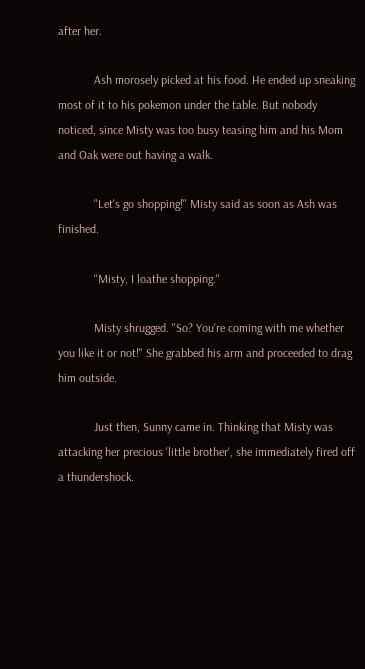after her.

            Ash morosely picked at his food. He ended up sneaking most of it to his pokemon under the table. But nobody noticed, since Misty was too busy teasing him and his Mom and Oak were out having a walk.

            "Let's go shopping!" Misty said as soon as Ash was finished.

            "Misty, I loathe shopping."

            Misty shrugged. "So? You're coming with me whether you like it or not!" She grabbed his arm and proceeded to drag him outside.

            Just then, Sunny came in. Thinking that Misty was attacking her precious 'little brother', she immediately fired off a thundershock.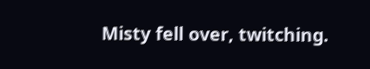Misty fell over, twitching.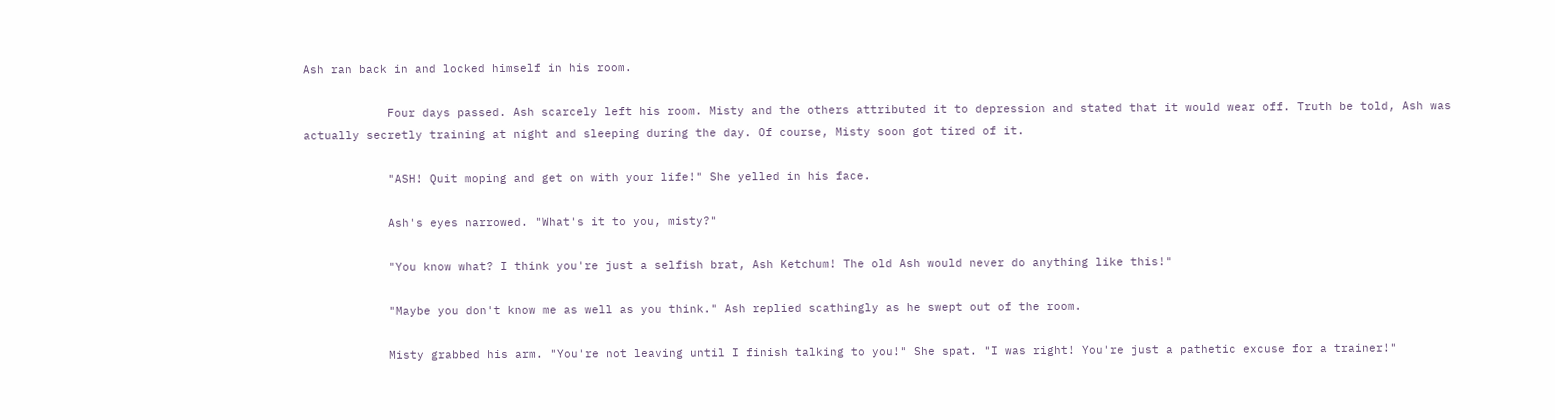Ash ran back in and locked himself in his room.

            Four days passed. Ash scarcely left his room. Misty and the others attributed it to depression and stated that it would wear off. Truth be told, Ash was actually secretly training at night and sleeping during the day. Of course, Misty soon got tired of it.

            "ASH! Quit moping and get on with your life!" She yelled in his face.

            Ash's eyes narrowed. "What's it to you, misty?"

            "You know what? I think you're just a selfish brat, Ash Ketchum! The old Ash would never do anything like this!"

            "Maybe you don't know me as well as you think." Ash replied scathingly as he swept out of the room.

            Misty grabbed his arm. "You're not leaving until I finish talking to you!" She spat. "I was right! You're just a pathetic excuse for a trainer!"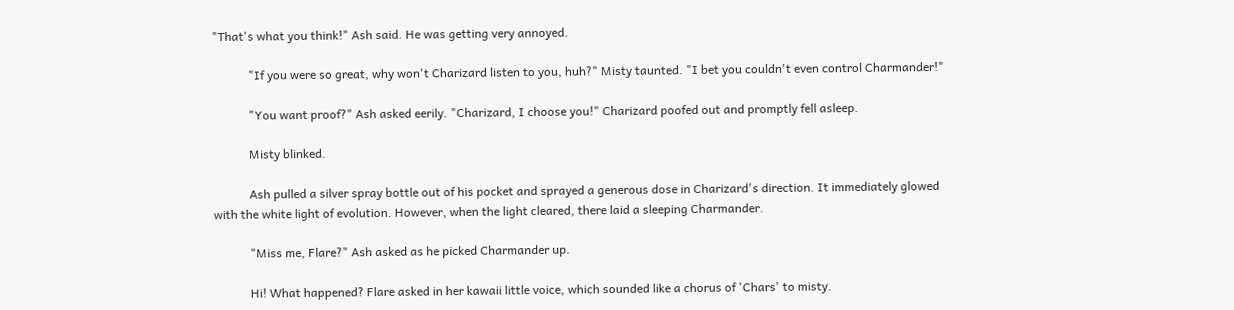"That's what you think!" Ash said. He was getting very annoyed.

            "If you were so great, why won't Charizard listen to you, huh?" Misty taunted. "I bet you couldn't even control Charmander!"

            "You want proof?" Ash asked eerily. "Charizard, I choose you!" Charizard poofed out and promptly fell asleep.

            Misty blinked.

            Ash pulled a silver spray bottle out of his pocket and sprayed a generous dose in Charizard's direction. It immediately glowed with the white light of evolution. However, when the light cleared, there laid a sleeping Charmander.

            "Miss me, Flare?" Ash asked as he picked Charmander up.

            Hi! What happened? Flare asked in her kawaii little voice, which sounded like a chorus of 'Chars' to misty.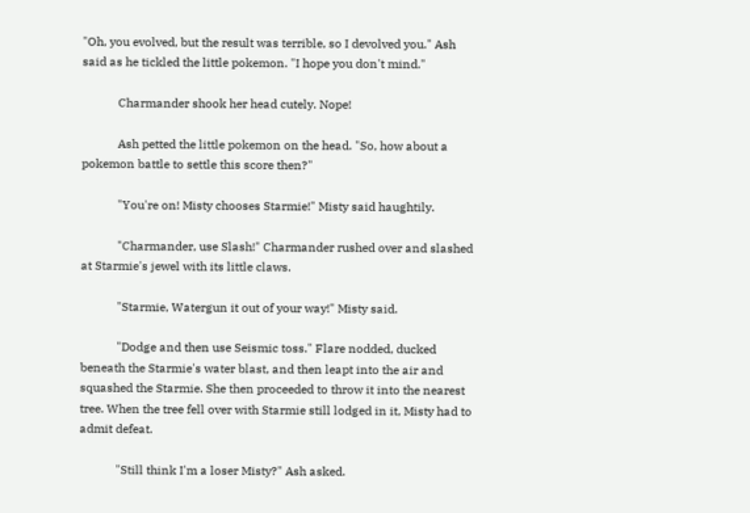"Oh, you evolved, but the result was terrible, so I devolved you." Ash said as he tickled the little pokemon. "I hope you don't mind."

            Charmander shook her head cutely. Nope!

            Ash petted the little pokemon on the head. "So, how about a pokemon battle to settle this score then?"

            "You're on! Misty chooses Starmie!" Misty said haughtily.

            "Charmander, use Slash!" Charmander rushed over and slashed at Starmie's jewel with its little claws.

            "Starmie, Watergun it out of your way!" Misty said.

            "Dodge and then use Seismic toss." Flare nodded, ducked beneath the Starmie's water blast, and then leapt into the air and squashed the Starmie. She then proceeded to throw it into the nearest tree. When the tree fell over with Starmie still lodged in it, Misty had to admit defeat.

            "Still think I'm a loser Misty?" Ash asked.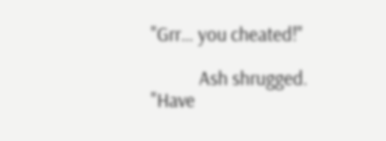"Grr… you cheated!"

            Ash shrugged. "Have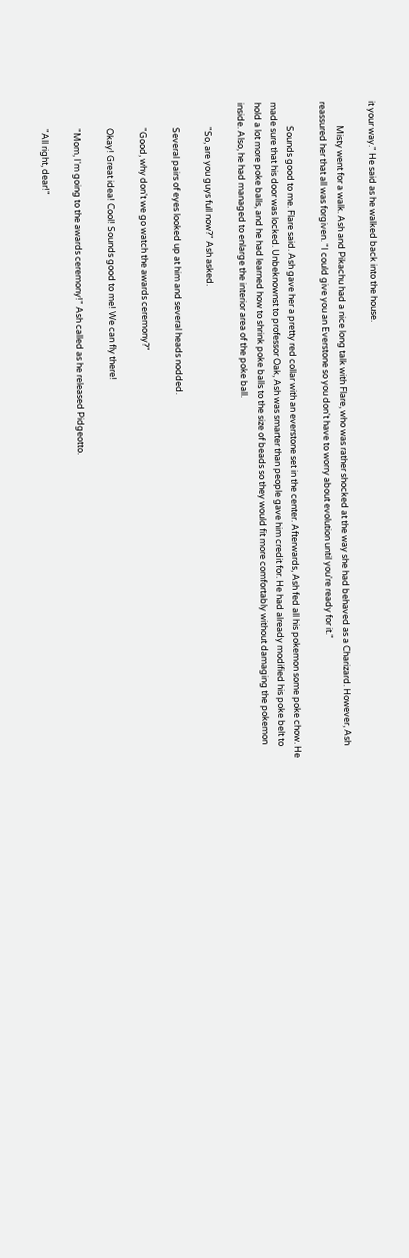it your way." He said as he walked back into the house.

            Misty went for a walk. Ash and Pikachu had a nice long talk with Flare, who was rather shocked at the way she had behaved as a Charizard. However, Ash reassured her that all was forgiven. "I could give you an Everstone so you don't have to worry about evolution until you're ready for it."

            Sounds good to me. Flare said. Ash gave her a pretty red collar with an everstone set in the center. Afterwards, Ash fed all his pokemon some poke chow. He made sure that his door was locked. Unbeknownst to professor Oak, Ash was smarter than people gave him credit for. He had already modified his poke belt to hold a lot more poke balls, and he had learned how to shrink poke balls to the size of beads so they would fit more comfortably without damaging the pokemon inside. Also, he had managed to enlarge the interior area of the poke ball.

            "So, are you guys full now?" Ash asked.

            Several pairs of eyes looked up at him and several heads nodded.

            "Good, why don't we go watch the awards ceremony?"

            Okay! Great idea! Cool! Sounds good to me! We can fly there!

            "Mom, I'm going to the awards ceremony!" Ash called as he released Pidgeotto.

            "All right, dear!"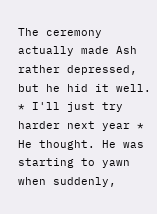The ceremony actually made Ash rather depressed, but he hid it well. * I'll just try harder next year * He thought. He was starting to yawn when suddenly,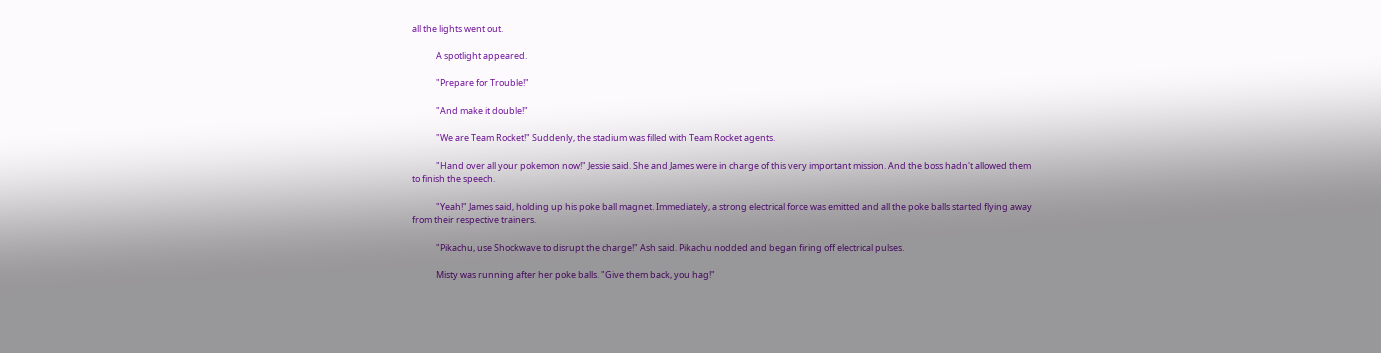all the lights went out.

            A spotlight appeared.

            "Prepare for Trouble!"

            "And make it double!"

            "We are Team Rocket!" Suddenly, the stadium was filled with Team Rocket agents.

            "Hand over all your pokemon now!" Jessie said. She and James were in charge of this very important mission. And the boss hadn't allowed them to finish the speech.

            "Yeah!" James said, holding up his poke ball magnet. Immediately, a strong electrical force was emitted and all the poke balls started flying away from their respective trainers.

            "Pikachu, use Shockwave to disrupt the charge!" Ash said. Pikachu nodded and began firing off electrical pulses.

            Misty was running after her poke balls. "Give them back, you hag!"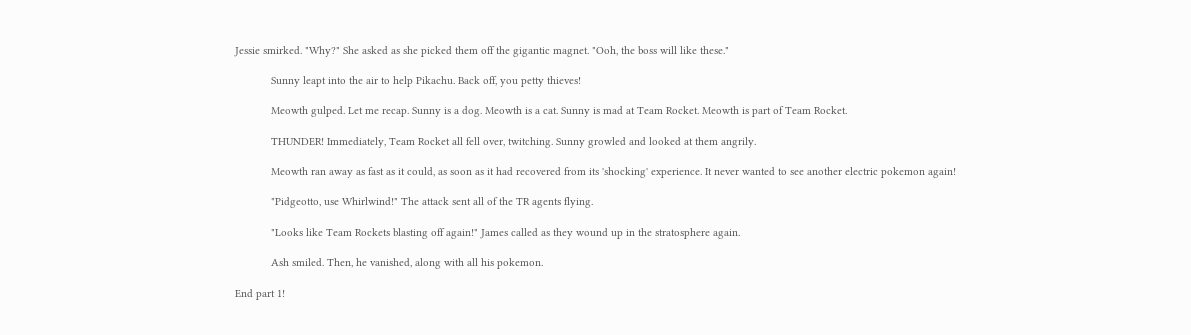Jessie smirked. "Why?" She asked as she picked them off the gigantic magnet. "Ooh, the boss will like these."

            Sunny leapt into the air to help Pikachu. Back off, you petty thieves!

            Meowth gulped. Let me recap. Sunny is a dog. Meowth is a cat. Sunny is mad at Team Rocket. Meowth is part of Team Rocket.

            THUNDER! Immediately, Team Rocket all fell over, twitching. Sunny growled and looked at them angrily.

            Meowth ran away as fast as it could, as soon as it had recovered from its 'shocking' experience. It never wanted to see another electric pokemon again!

            "Pidgeotto, use Whirlwind!" The attack sent all of the TR agents flying.

            "Looks like Team Rockets blasting off again!" James called as they wound up in the stratosphere again.

            Ash smiled. Then, he vanished, along with all his pokemon.

End part 1!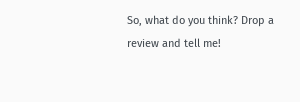So, what do you think? Drop a review and tell me!